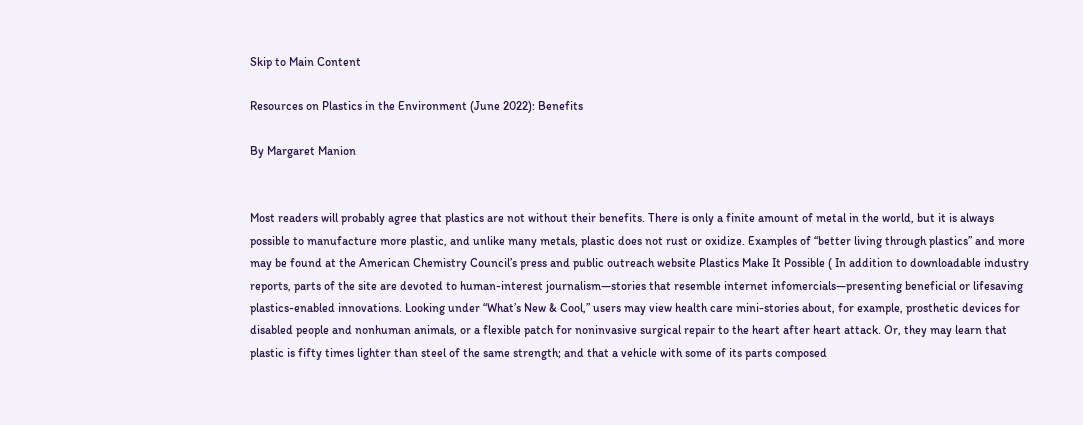Skip to Main Content

Resources on Plastics in the Environment (June 2022): Benefits

By Margaret Manion


Most readers will probably agree that plastics are not without their benefits. There is only a finite amount of metal in the world, but it is always possible to manufacture more plastic, and unlike many metals, plastic does not rust or oxidize. Examples of “better living through plastics” and more may be found at the American Chemistry Council’s press and public outreach website Plastics Make It Possible ( In addition to downloadable industry reports, parts of the site are devoted to human-interest journalism—stories that resemble internet infomercials—presenting beneficial or lifesaving plastics-enabled innovations. Looking under “What’s New & Cool,” users may view health care mini-stories about, for example, prosthetic devices for disabled people and nonhuman animals, or a flexible patch for noninvasive surgical repair to the heart after heart attack. Or, they may learn that plastic is fifty times lighter than steel of the same strength; and that a vehicle with some of its parts composed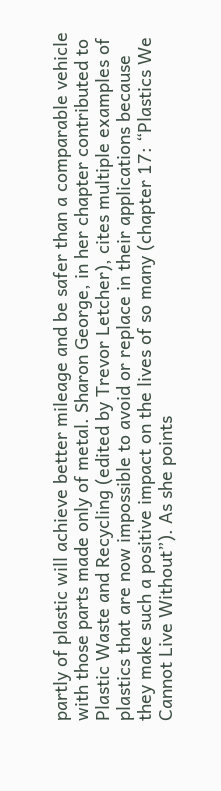partly of plastic will achieve better mileage and be safer than a comparable vehicle with those parts made only of metal. Sharon George, in her chapter contributed to Plastic Waste and Recycling (edited by Trevor Letcher), cites multiple examples of plastics that are now impossible to avoid or replace in their applications because they make such a positive impact on the lives of so many (chapter 17: “Plastics We Cannot Live Without”). As she points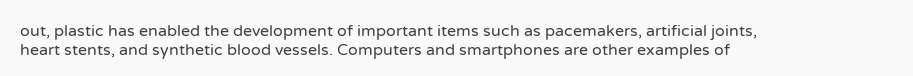out, plastic has enabled the development of important items such as pacemakers, artificial joints, heart stents, and synthetic blood vessels. Computers and smartphones are other examples of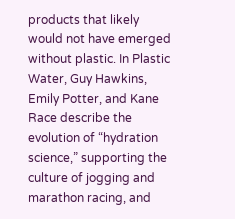products that likely would not have emerged without plastic. In Plastic Water, Guy Hawkins, Emily Potter, and Kane Race describe the evolution of “hydration science,” supporting the culture of jogging and marathon racing, and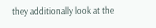they additionally look at the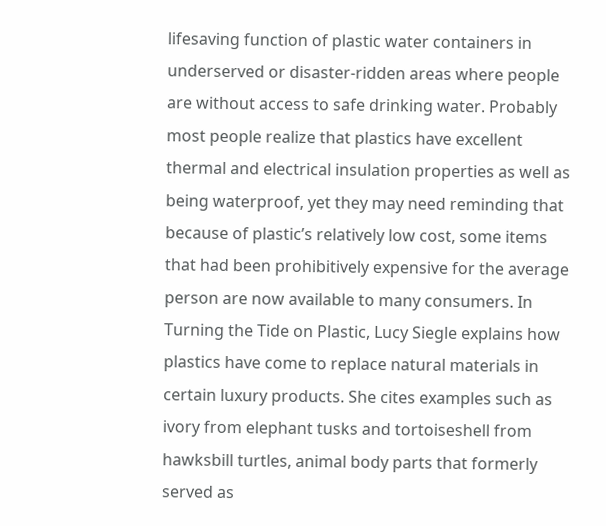lifesaving function of plastic water containers in underserved or disaster-ridden areas where people are without access to safe drinking water. Probably most people realize that plastics have excellent thermal and electrical insulation properties as well as being waterproof, yet they may need reminding that because of plastic’s relatively low cost, some items that had been prohibitively expensive for the average person are now available to many consumers. In Turning the Tide on Plastic, Lucy Siegle explains how plastics have come to replace natural materials in certain luxury products. She cites examples such as ivory from elephant tusks and tortoiseshell from hawksbill turtles, animal body parts that formerly served as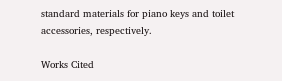standard materials for piano keys and toilet accessories, respectively.

Works Cited